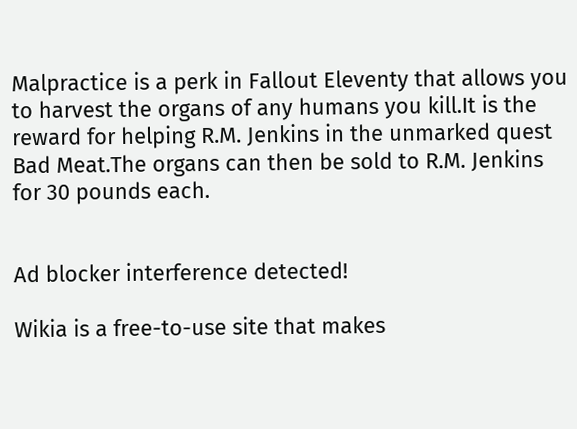Malpractice is a perk in Fallout Eleventy that allows you to harvest the organs of any humans you kill.It is the reward for helping R.M. Jenkins in the unmarked quest Bad Meat.The organs can then be sold to R.M. Jenkins for 30 pounds each.


Ad blocker interference detected!

Wikia is a free-to-use site that makes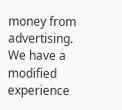money from advertising. We have a modified experience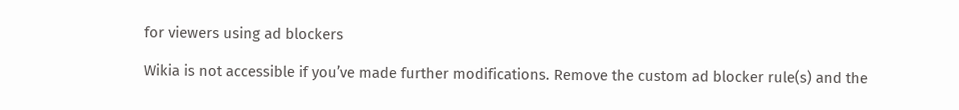for viewers using ad blockers

Wikia is not accessible if you’ve made further modifications. Remove the custom ad blocker rule(s) and the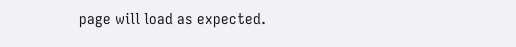page will load as expected.